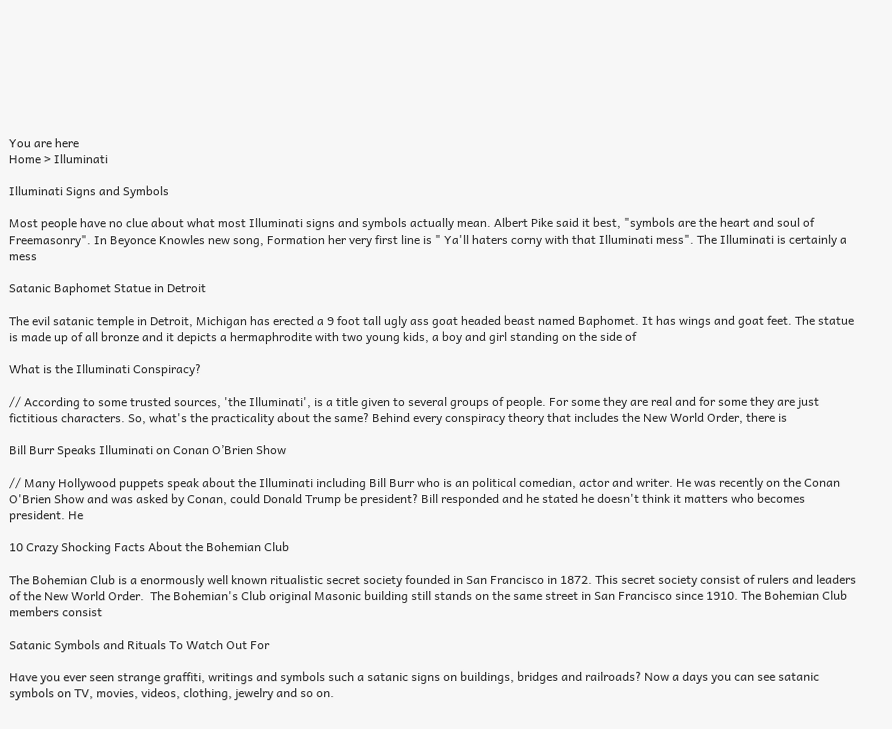You are here
Home > Illuminati

Illuminati Signs and Symbols

Most people have no clue about what most Illuminati signs and symbols actually mean. Albert Pike said it best, "symbols are the heart and soul of Freemasonry". In Beyonce Knowles new song, Formation her very first line is " Ya'll haters corny with that Illuminati mess". The Illuminati is certainly a mess

Satanic Baphomet Statue in Detroit

The evil satanic temple in Detroit, Michigan has erected a 9 foot tall ugly ass goat headed beast named Baphomet. It has wings and goat feet. The statue is made up of all bronze and it depicts a hermaphrodite with two young kids, a boy and girl standing on the side of

What is the Illuminati Conspiracy?

// According to some trusted sources, 'the Illuminati', is a title given to several groups of people. For some they are real and for some they are just fictitious characters. So, what's the practicality about the same? Behind every conspiracy theory that includes the New World Order, there is

Bill Burr Speaks Illuminati on Conan O’Brien Show

// Many Hollywood puppets speak about the Illuminati including Bill Burr who is an political comedian, actor and writer. He was recently on the Conan O'Brien Show and was asked by Conan, could Donald Trump be president? Bill responded and he stated he doesn't think it matters who becomes president. He

10 Crazy Shocking Facts About the Bohemian Club

The Bohemian Club is a enormously well known ritualistic secret society founded in San Francisco in 1872. This secret society consist of rulers and leaders of the New World Order.  The Bohemian's Club original Masonic building still stands on the same street in San Francisco since 1910. The Bohemian Club members consist

Satanic Symbols and Rituals To Watch Out For

Have you ever seen strange graffiti, writings and symbols such a satanic signs on buildings, bridges and railroads? Now a days you can see satanic symbols on TV, movies, videos, clothing, jewelry and so on.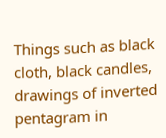Things such as black cloth, black candles, drawings of inverted pentagram in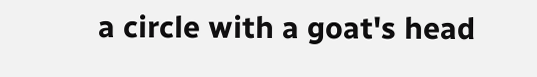a circle with a goat's head